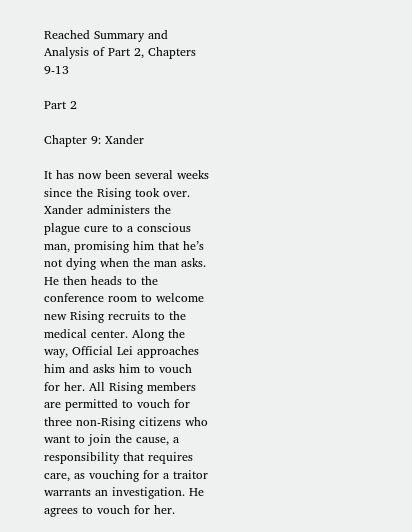Reached Summary and Analysis of Part 2, Chapters 9-13

Part 2

Chapter 9: Xander

It has now been several weeks since the Rising took over. Xander administers the plague cure to a conscious man, promising him that he’s not dying when the man asks. He then heads to the conference room to welcome new Rising recruits to the medical center. Along the way, Official Lei approaches him and asks him to vouch for her. All Rising members are permitted to vouch for three non-Rising citizens who want to join the cause, a responsibility that requires care, as vouching for a traitor warrants an investigation. He agrees to vouch for her.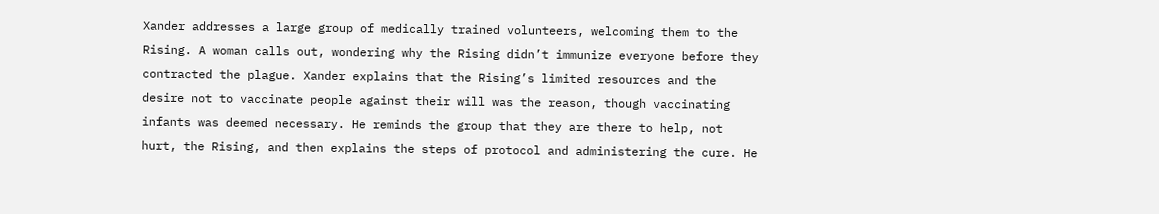Xander addresses a large group of medically trained volunteers, welcoming them to the Rising. A woman calls out, wondering why the Rising didn’t immunize everyone before they contracted the plague. Xander explains that the Rising’s limited resources and the desire not to vaccinate people against their will was the reason, though vaccinating infants was deemed necessary. He reminds the group that they are there to help, not hurt, the Rising, and then explains the steps of protocol and administering the cure. He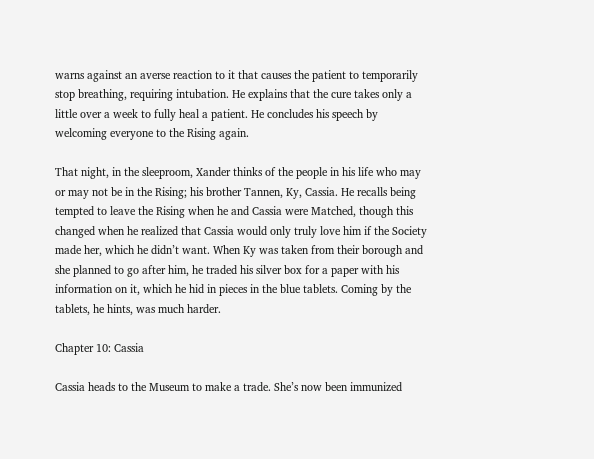warns against an averse reaction to it that causes the patient to temporarily stop breathing, requiring intubation. He explains that the cure takes only a little over a week to fully heal a patient. He concludes his speech by welcoming everyone to the Rising again.

That night, in the sleeproom, Xander thinks of the people in his life who may or may not be in the Rising; his brother Tannen, Ky, Cassia. He recalls being tempted to leave the Rising when he and Cassia were Matched, though this changed when he realized that Cassia would only truly love him if the Society made her, which he didn’t want. When Ky was taken from their borough and she planned to go after him, he traded his silver box for a paper with his information on it, which he hid in pieces in the blue tablets. Coming by the tablets, he hints, was much harder.

Chapter 10: Cassia

Cassia heads to the Museum to make a trade. She’s now been immunized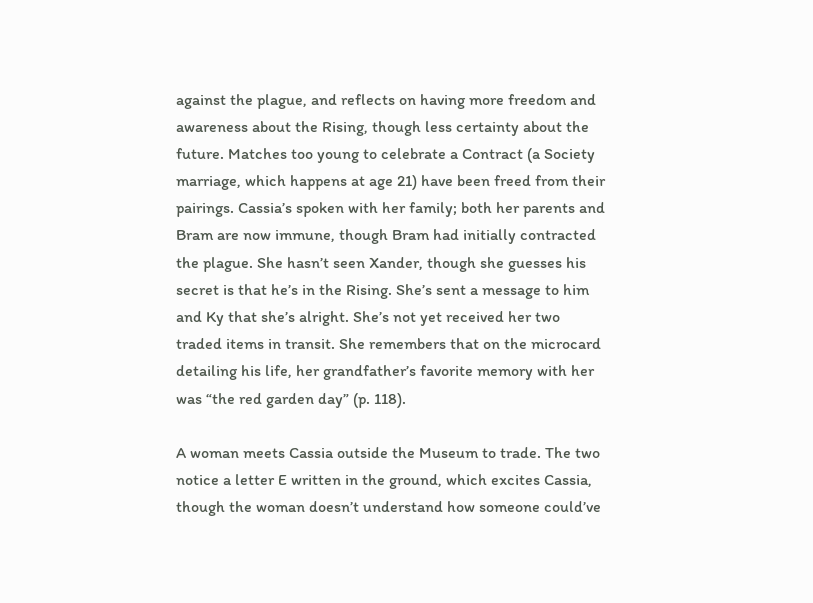against the plague, and reflects on having more freedom and awareness about the Rising, though less certainty about the future. Matches too young to celebrate a Contract (a Society marriage, which happens at age 21) have been freed from their pairings. Cassia’s spoken with her family; both her parents and Bram are now immune, though Bram had initially contracted the plague. She hasn’t seen Xander, though she guesses his secret is that he’s in the Rising. She’s sent a message to him and Ky that she’s alright. She’s not yet received her two traded items in transit. She remembers that on the microcard detailing his life, her grandfather’s favorite memory with her was “the red garden day” (p. 118).

A woman meets Cassia outside the Museum to trade. The two notice a letter E written in the ground, which excites Cassia, though the woman doesn’t understand how someone could’ve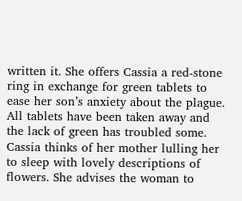written it. She offers Cassia a red-stone ring in exchange for green tablets to ease her son’s anxiety about the plague. All tablets have been taken away and the lack of green has troubled some. Cassia thinks of her mother lulling her to sleep with lovely descriptions of flowers. She advises the woman to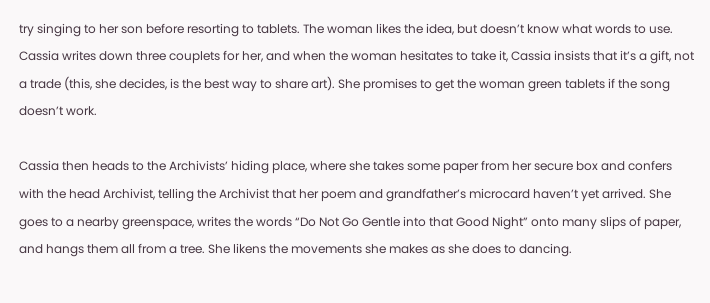try singing to her son before resorting to tablets. The woman likes the idea, but doesn’t know what words to use. Cassia writes down three couplets for her, and when the woman hesitates to take it, Cassia insists that it’s a gift, not a trade (this, she decides, is the best way to share art). She promises to get the woman green tablets if the song doesn’t work.

Cassia then heads to the Archivists’ hiding place, where she takes some paper from her secure box and confers with the head Archivist, telling the Archivist that her poem and grandfather’s microcard haven’t yet arrived. She goes to a nearby greenspace, writes the words “Do Not Go Gentle into that Good Night” onto many slips of paper, and hangs them all from a tree. She likens the movements she makes as she does to dancing.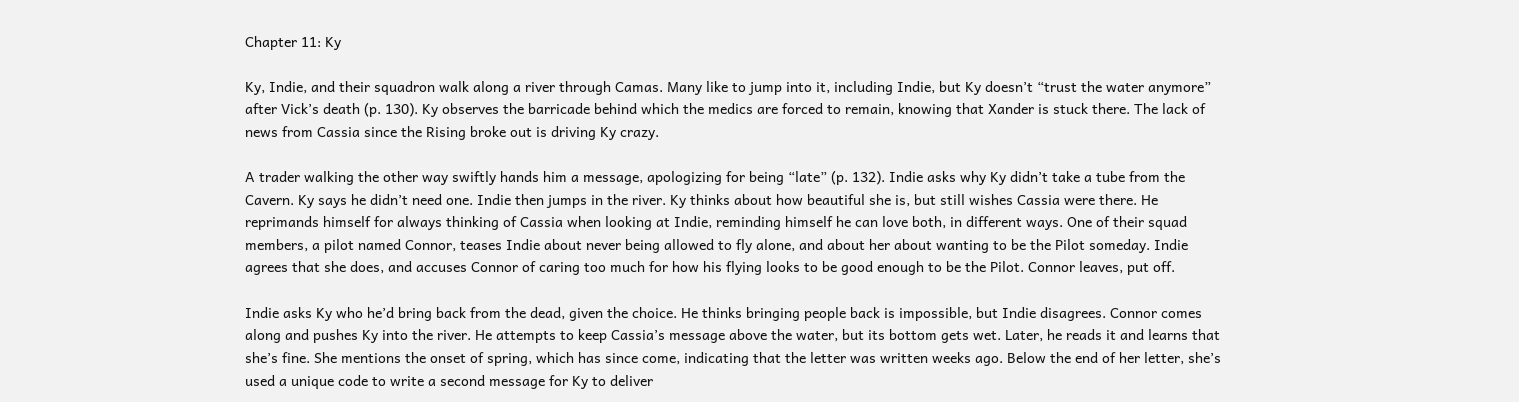Chapter 11: Ky

Ky, Indie, and their squadron walk along a river through Camas. Many like to jump into it, including Indie, but Ky doesn’t “trust the water anymore” after Vick’s death (p. 130). Ky observes the barricade behind which the medics are forced to remain, knowing that Xander is stuck there. The lack of news from Cassia since the Rising broke out is driving Ky crazy.

A trader walking the other way swiftly hands him a message, apologizing for being “late” (p. 132). Indie asks why Ky didn’t take a tube from the Cavern. Ky says he didn’t need one. Indie then jumps in the river. Ky thinks about how beautiful she is, but still wishes Cassia were there. He reprimands himself for always thinking of Cassia when looking at Indie, reminding himself he can love both, in different ways. One of their squad members, a pilot named Connor, teases Indie about never being allowed to fly alone, and about her about wanting to be the Pilot someday. Indie agrees that she does, and accuses Connor of caring too much for how his flying looks to be good enough to be the Pilot. Connor leaves, put off.

Indie asks Ky who he’d bring back from the dead, given the choice. He thinks bringing people back is impossible, but Indie disagrees. Connor comes along and pushes Ky into the river. He attempts to keep Cassia’s message above the water, but its bottom gets wet. Later, he reads it and learns that she’s fine. She mentions the onset of spring, which has since come, indicating that the letter was written weeks ago. Below the end of her letter, she’s used a unique code to write a second message for Ky to deliver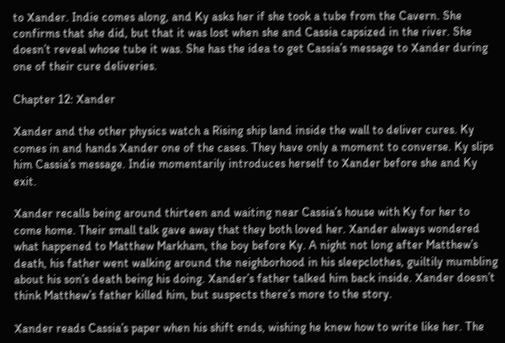to Xander. Indie comes along, and Ky asks her if she took a tube from the Cavern. She confirms that she did, but that it was lost when she and Cassia capsized in the river. She doesn’t reveal whose tube it was. She has the idea to get Cassia’s message to Xander during one of their cure deliveries.

Chapter 12: Xander

Xander and the other physics watch a Rising ship land inside the wall to deliver cures. Ky comes in and hands Xander one of the cases. They have only a moment to converse. Ky slips him Cassia’s message. Indie momentarily introduces herself to Xander before she and Ky exit.

Xander recalls being around thirteen and waiting near Cassia’s house with Ky for her to come home. Their small talk gave away that they both loved her. Xander always wondered what happened to Matthew Markham, the boy before Ky. A night not long after Matthew’s death, his father went walking around the neighborhood in his sleepclothes, guiltily mumbling about his son’s death being his doing. Xander’s father talked him back inside. Xander doesn’t think Matthew’s father killed him, but suspects there’s more to the story.

Xander reads Cassia’s paper when his shift ends, wishing he knew how to write like her. The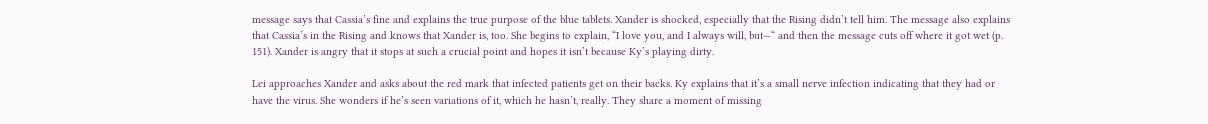message says that Cassia’s fine and explains the true purpose of the blue tablets. Xander is shocked, especially that the Rising didn’t tell him. The message also explains that Cassia’s in the Rising and knows that Xander is, too. She begins to explain, “I love you, and I always will, but—“ and then the message cuts off where it got wet (p. 151). Xander is angry that it stops at such a crucial point and hopes it isn’t because Ky’s playing dirty.

Lei approaches Xander and asks about the red mark that infected patients get on their backs. Ky explains that it’s a small nerve infection indicating that they had or have the virus. She wonders if he’s seen variations of it, which he hasn’t, really. They share a moment of missing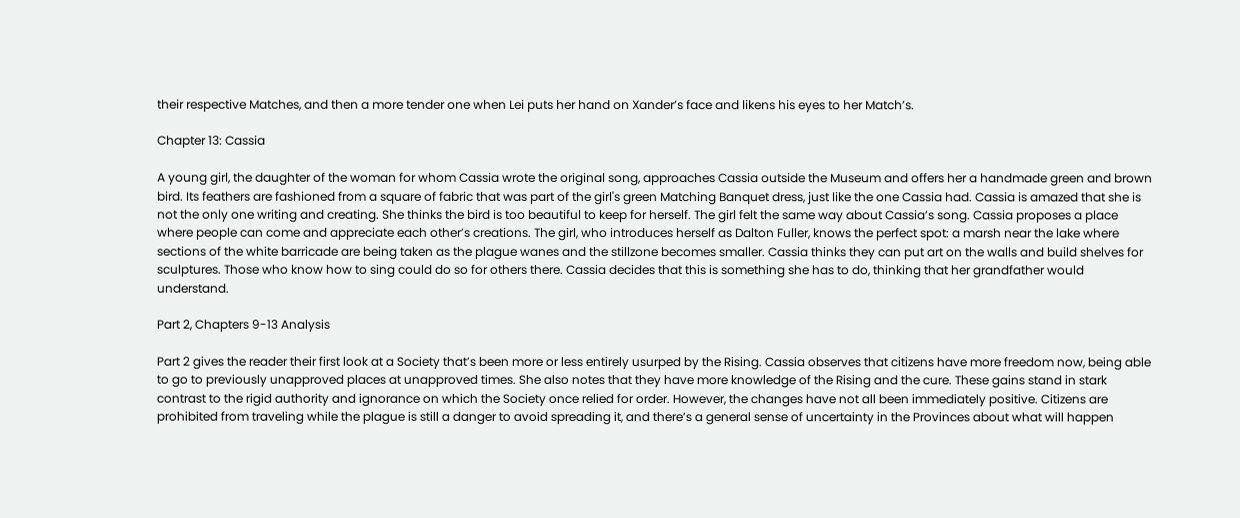their respective Matches, and then a more tender one when Lei puts her hand on Xander’s face and likens his eyes to her Match’s.

Chapter 13: Cassia

A young girl, the daughter of the woman for whom Cassia wrote the original song, approaches Cassia outside the Museum and offers her a handmade green and brown bird. Its feathers are fashioned from a square of fabric that was part of the girl's green Matching Banquet dress, just like the one Cassia had. Cassia is amazed that she is not the only one writing and creating. She thinks the bird is too beautiful to keep for herself. The girl felt the same way about Cassia’s song. Cassia proposes a place where people can come and appreciate each other’s creations. The girl, who introduces herself as Dalton Fuller, knows the perfect spot: a marsh near the lake where sections of the white barricade are being taken as the plague wanes and the stillzone becomes smaller. Cassia thinks they can put art on the walls and build shelves for sculptures. Those who know how to sing could do so for others there. Cassia decides that this is something she has to do, thinking that her grandfather would understand.

Part 2, Chapters 9-13 Analysis

Part 2 gives the reader their first look at a Society that’s been more or less entirely usurped by the Rising. Cassia observes that citizens have more freedom now, being able to go to previously unapproved places at unapproved times. She also notes that they have more knowledge of the Rising and the cure. These gains stand in stark contrast to the rigid authority and ignorance on which the Society once relied for order. However, the changes have not all been immediately positive. Citizens are prohibited from traveling while the plague is still a danger to avoid spreading it, and there’s a general sense of uncertainty in the Provinces about what will happen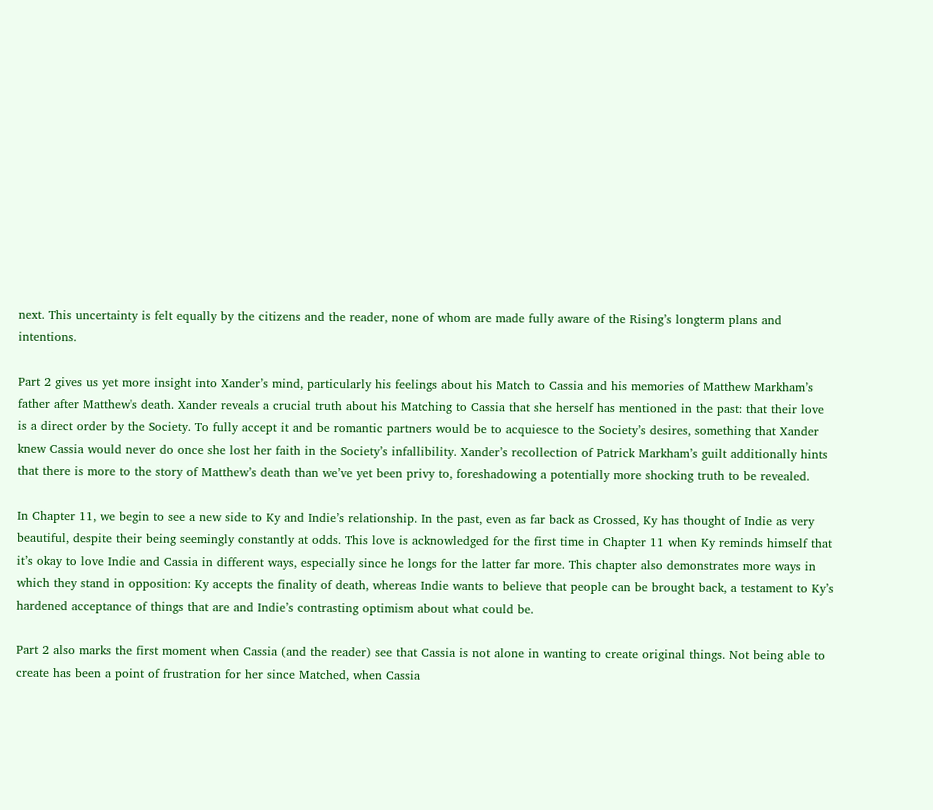next. This uncertainty is felt equally by the citizens and the reader, none of whom are made fully aware of the Rising’s longterm plans and intentions.

Part 2 gives us yet more insight into Xander’s mind, particularly his feelings about his Match to Cassia and his memories of Matthew Markham’s father after Matthew's death. Xander reveals a crucial truth about his Matching to Cassia that she herself has mentioned in the past: that their love is a direct order by the Society. To fully accept it and be romantic partners would be to acquiesce to the Society’s desires, something that Xander knew Cassia would never do once she lost her faith in the Society’s infallibility. Xander’s recollection of Patrick Markham’s guilt additionally hints that there is more to the story of Matthew’s death than we’ve yet been privy to, foreshadowing a potentially more shocking truth to be revealed.

In Chapter 11, we begin to see a new side to Ky and Indie’s relationship. In the past, even as far back as Crossed, Ky has thought of Indie as very beautiful, despite their being seemingly constantly at odds. This love is acknowledged for the first time in Chapter 11 when Ky reminds himself that it’s okay to love Indie and Cassia in different ways, especially since he longs for the latter far more. This chapter also demonstrates more ways in which they stand in opposition: Ky accepts the finality of death, whereas Indie wants to believe that people can be brought back, a testament to Ky’s hardened acceptance of things that are and Indie’s contrasting optimism about what could be.

Part 2 also marks the first moment when Cassia (and the reader) see that Cassia is not alone in wanting to create original things. Not being able to create has been a point of frustration for her since Matched, when Cassia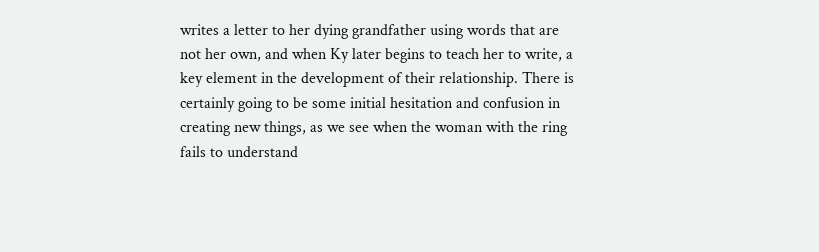writes a letter to her dying grandfather using words that are not her own, and when Ky later begins to teach her to write, a key element in the development of their relationship. There is certainly going to be some initial hesitation and confusion in creating new things, as we see when the woman with the ring fails to understand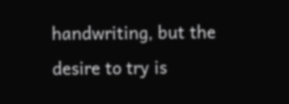handwriting, but the desire to try is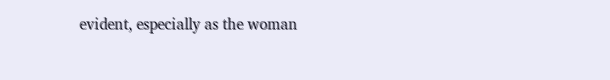evident, especially as the woman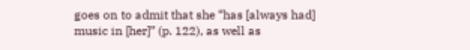goes on to admit that she “has [always had] music in [her]” (p. 122), as well as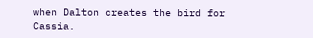when Dalton creates the bird for Cassia.